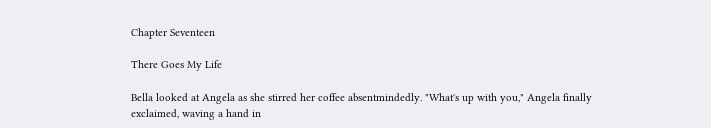Chapter Seventeen

There Goes My Life

Bella looked at Angela as she stirred her coffee absentmindedly. "What's up with you," Angela finally exclaimed, waving a hand in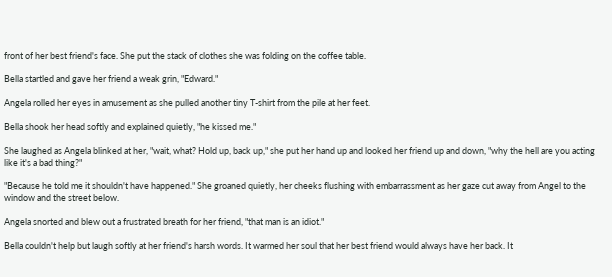front of her best friend's face. She put the stack of clothes she was folding on the coffee table.

Bella startled and gave her friend a weak grin, "Edward."

Angela rolled her eyes in amusement as she pulled another tiny T-shirt from the pile at her feet.

Bella shook her head softly and explained quietly, "he kissed me."

She laughed as Angela blinked at her, "wait, what? Hold up, back up," she put her hand up and looked her friend up and down, "why the hell are you acting like it's a bad thing?"

"Because he told me it shouldn't have happened." She groaned quietly, her cheeks flushing with embarrassment as her gaze cut away from Angel to the window and the street below.

Angela snorted and blew out a frustrated breath for her friend, "that man is an idiot."

Bella couldn't help but laugh softly at her friend's harsh words. It warmed her soul that her best friend would always have her back. It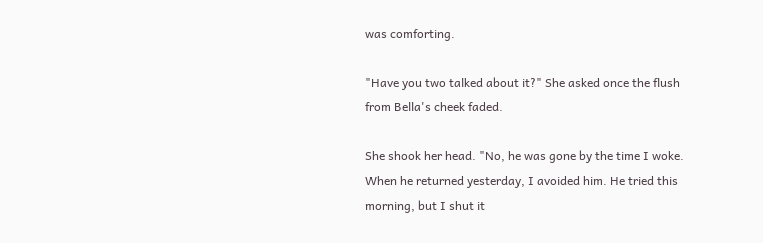was comforting.

"Have you two talked about it?" She asked once the flush from Bella's cheek faded.

She shook her head. "No, he was gone by the time I woke. When he returned yesterday, I avoided him. He tried this morning, but I shut it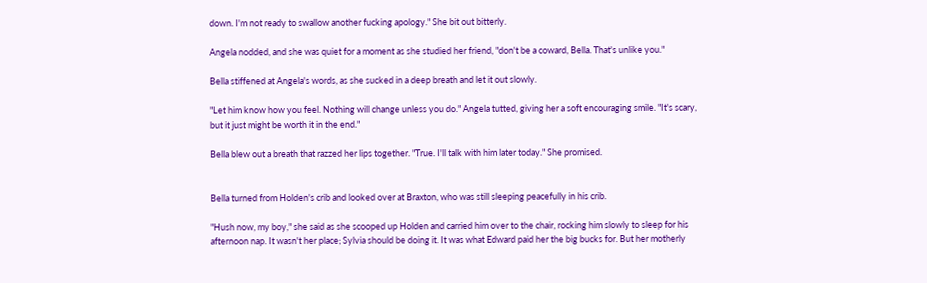down. I'm not ready to swallow another fucking apology." She bit out bitterly.

Angela nodded, and she was quiet for a moment as she studied her friend, "don't be a coward, Bella. That's unlike you."

Bella stiffened at Angela's words, as she sucked in a deep breath and let it out slowly.

"Let him know how you feel. Nothing will change unless you do." Angela tutted, giving her a soft encouraging smile. "It's scary, but it just might be worth it in the end."

Bella blew out a breath that razzed her lips together. "True. I'll talk with him later today." She promised.


Bella turned from Holden's crib and looked over at Braxton, who was still sleeping peacefully in his crib.

"Hush now, my boy," she said as she scooped up Holden and carried him over to the chair, rocking him slowly to sleep for his afternoon nap. It wasn't her place; Sylvia should be doing it. It was what Edward paid her the big bucks for. But her motherly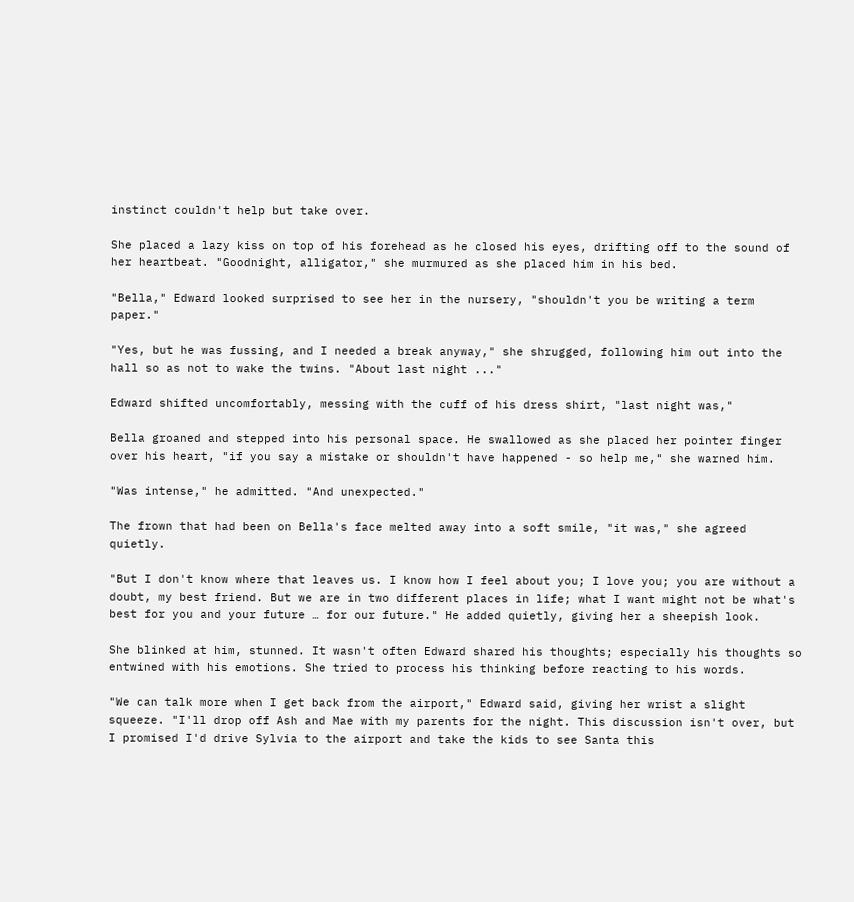instinct couldn't help but take over.

She placed a lazy kiss on top of his forehead as he closed his eyes, drifting off to the sound of her heartbeat. "Goodnight, alligator," she murmured as she placed him in his bed.

"Bella," Edward looked surprised to see her in the nursery, "shouldn't you be writing a term paper."

"Yes, but he was fussing, and I needed a break anyway," she shrugged, following him out into the hall so as not to wake the twins. "About last night ..."

Edward shifted uncomfortably, messing with the cuff of his dress shirt, "last night was,"

Bella groaned and stepped into his personal space. He swallowed as she placed her pointer finger over his heart, "if you say a mistake or shouldn't have happened - so help me," she warned him.

"Was intense," he admitted. "And unexpected."

The frown that had been on Bella's face melted away into a soft smile, "it was," she agreed quietly.

"But I don't know where that leaves us. I know how I feel about you; I love you; you are without a doubt, my best friend. But we are in two different places in life; what I want might not be what's best for you and your future … for our future." He added quietly, giving her a sheepish look.

She blinked at him, stunned. It wasn't often Edward shared his thoughts; especially his thoughts so entwined with his emotions. She tried to process his thinking before reacting to his words.

"We can talk more when I get back from the airport," Edward said, giving her wrist a slight squeeze. "I'll drop off Ash and Mae with my parents for the night. This discussion isn't over, but I promised I'd drive Sylvia to the airport and take the kids to see Santa this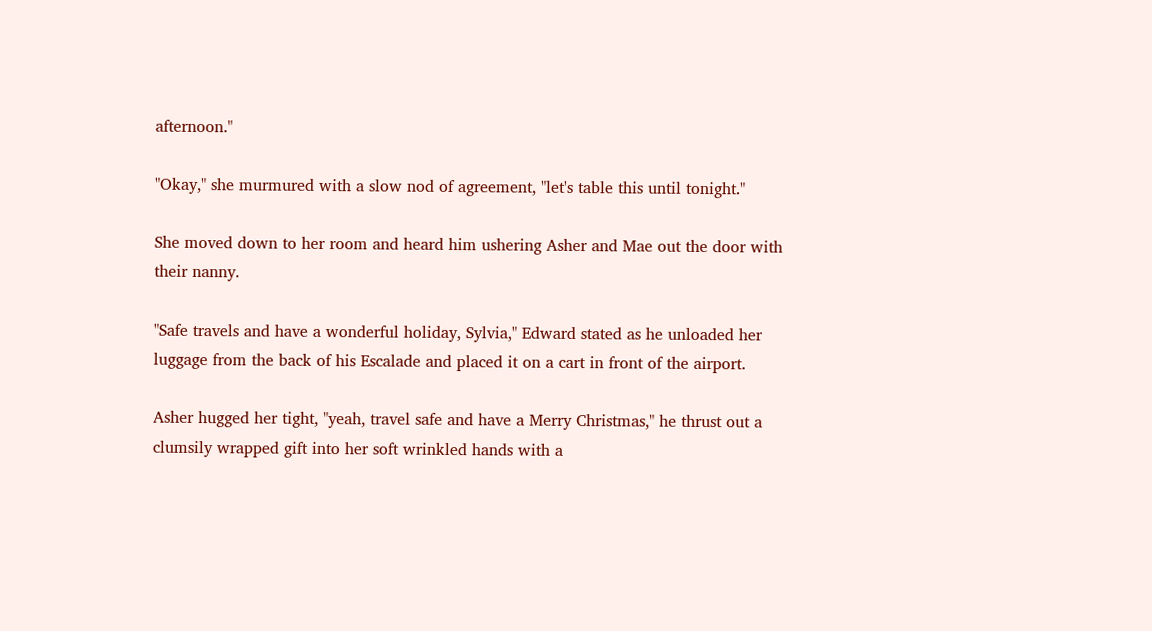afternoon."

"Okay," she murmured with a slow nod of agreement, "let's table this until tonight."

She moved down to her room and heard him ushering Asher and Mae out the door with their nanny.

"Safe travels and have a wonderful holiday, Sylvia," Edward stated as he unloaded her luggage from the back of his Escalade and placed it on a cart in front of the airport.

Asher hugged her tight, "yeah, travel safe and have a Merry Christmas," he thrust out a clumsily wrapped gift into her soft wrinkled hands with a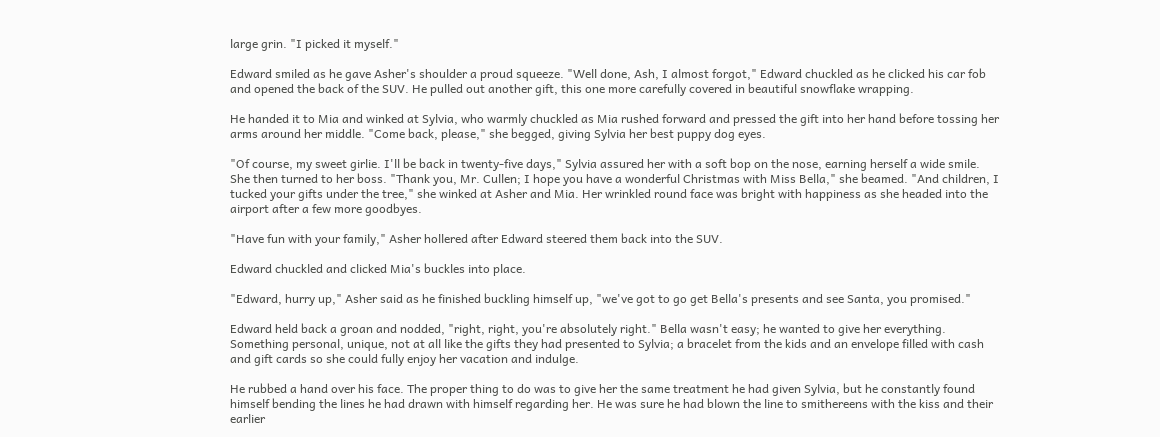large grin. "I picked it myself."

Edward smiled as he gave Asher's shoulder a proud squeeze. "Well done, Ash, I almost forgot," Edward chuckled as he clicked his car fob and opened the back of the SUV. He pulled out another gift, this one more carefully covered in beautiful snowflake wrapping.

He handed it to Mia and winked at Sylvia, who warmly chuckled as Mia rushed forward and pressed the gift into her hand before tossing her arms around her middle. "Come back, please," she begged, giving Sylvia her best puppy dog eyes.

"Of course, my sweet girlie. I'll be back in twenty-five days," Sylvia assured her with a soft bop on the nose, earning herself a wide smile. She then turned to her boss. "Thank you, Mr. Cullen; I hope you have a wonderful Christmas with Miss Bella," she beamed. "And children, I tucked your gifts under the tree," she winked at Asher and Mia. Her wrinkled round face was bright with happiness as she headed into the airport after a few more goodbyes.

"Have fun with your family," Asher hollered after Edward steered them back into the SUV.

Edward chuckled and clicked Mia's buckles into place.

"Edward, hurry up," Asher said as he finished buckling himself up, "we've got to go get Bella's presents and see Santa, you promised."

Edward held back a groan and nodded, "right, right, you're absolutely right." Bella wasn't easy; he wanted to give her everything. Something personal, unique, not at all like the gifts they had presented to Sylvia; a bracelet from the kids and an envelope filled with cash and gift cards so she could fully enjoy her vacation and indulge.

He rubbed a hand over his face. The proper thing to do was to give her the same treatment he had given Sylvia, but he constantly found himself bending the lines he had drawn with himself regarding her. He was sure he had blown the line to smithereens with the kiss and their earlier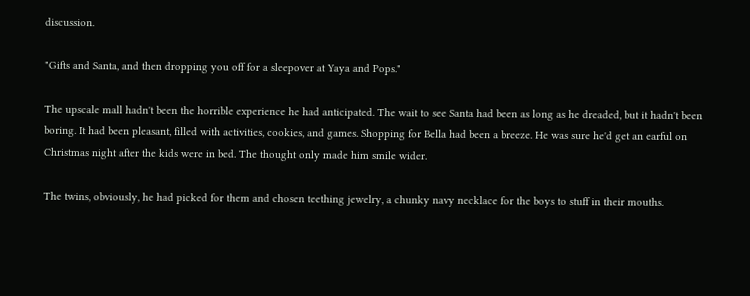discussion.

"Gifts and Santa, and then dropping you off for a sleepover at Yaya and Pops."

The upscale mall hadn't been the horrible experience he had anticipated. The wait to see Santa had been as long as he dreaded, but it hadn't been boring. It had been pleasant, filled with activities, cookies, and games. Shopping for Bella had been a breeze. He was sure he'd get an earful on Christmas night after the kids were in bed. The thought only made him smile wider.

The twins, obviously, he had picked for them and chosen teething jewelry, a chunky navy necklace for the boys to stuff in their mouths.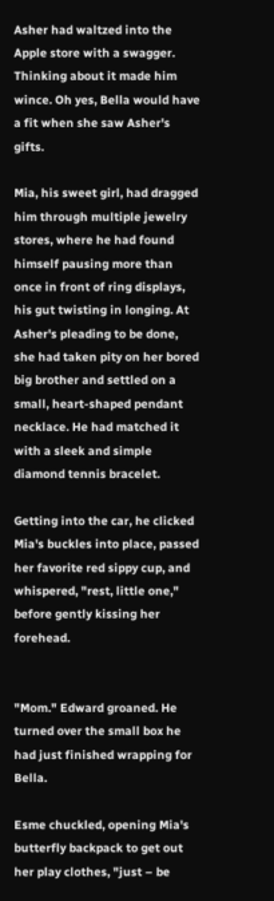Asher had waltzed into the Apple store with a swagger. Thinking about it made him wince. Oh yes, Bella would have a fit when she saw Asher's gifts.

Mia, his sweet girl, had dragged him through multiple jewelry stores, where he had found himself pausing more than once in front of ring displays, his gut twisting in longing. At Asher's pleading to be done, she had taken pity on her bored big brother and settled on a small, heart-shaped pendant necklace. He had matched it with a sleek and simple diamond tennis bracelet.

Getting into the car, he clicked Mia's buckles into place, passed her favorite red sippy cup, and whispered, "rest, little one," before gently kissing her forehead.


"Mom." Edward groaned. He turned over the small box he had just finished wrapping for Bella.

Esme chuckled, opening Mia's butterfly backpack to get out her play clothes, "just – be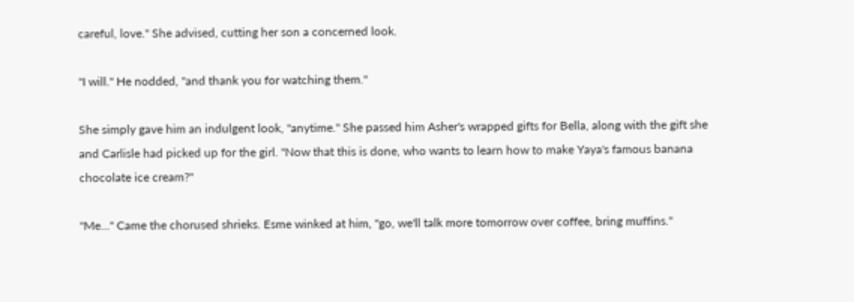careful, love." She advised, cutting her son a concerned look.

"I will." He nodded, "and thank you for watching them."

She simply gave him an indulgent look, "anytime." She passed him Asher's wrapped gifts for Bella, along with the gift she and Carlisle had picked up for the girl. "Now that this is done, who wants to learn how to make Yaya's famous banana chocolate ice cream?"

"Me…" Came the chorused shrieks. Esme winked at him, "go, we'll talk more tomorrow over coffee, bring muffins."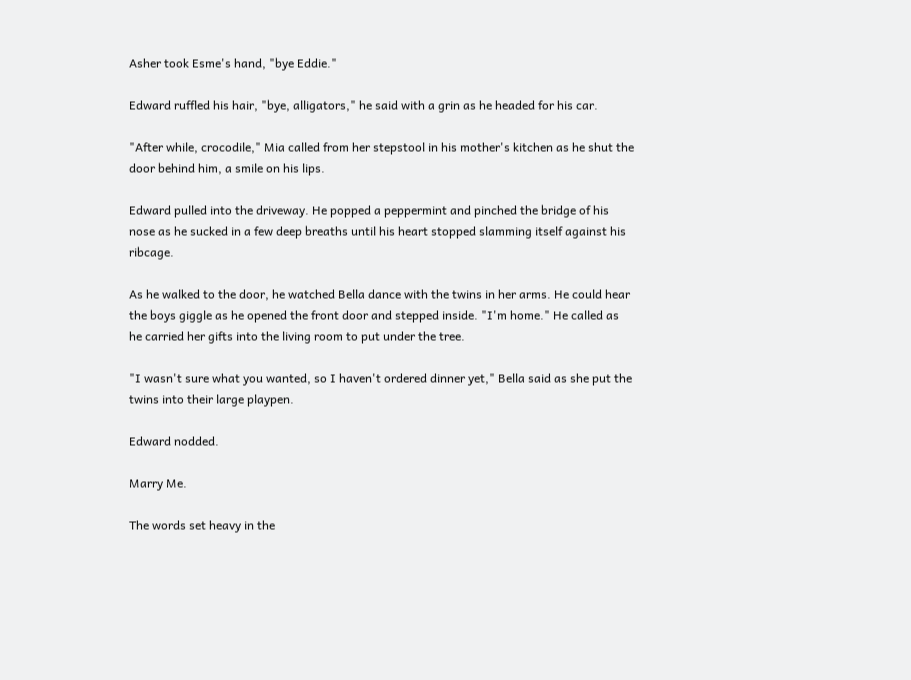Asher took Esme's hand, "bye Eddie."

Edward ruffled his hair, "bye, alligators," he said with a grin as he headed for his car.

"After while, crocodile," Mia called from her stepstool in his mother's kitchen as he shut the door behind him, a smile on his lips.

Edward pulled into the driveway. He popped a peppermint and pinched the bridge of his nose as he sucked in a few deep breaths until his heart stopped slamming itself against his ribcage.

As he walked to the door, he watched Bella dance with the twins in her arms. He could hear the boys giggle as he opened the front door and stepped inside. "I'm home." He called as he carried her gifts into the living room to put under the tree.

"I wasn't sure what you wanted, so I haven't ordered dinner yet," Bella said as she put the twins into their large playpen.

Edward nodded.

Marry Me.

The words set heavy in the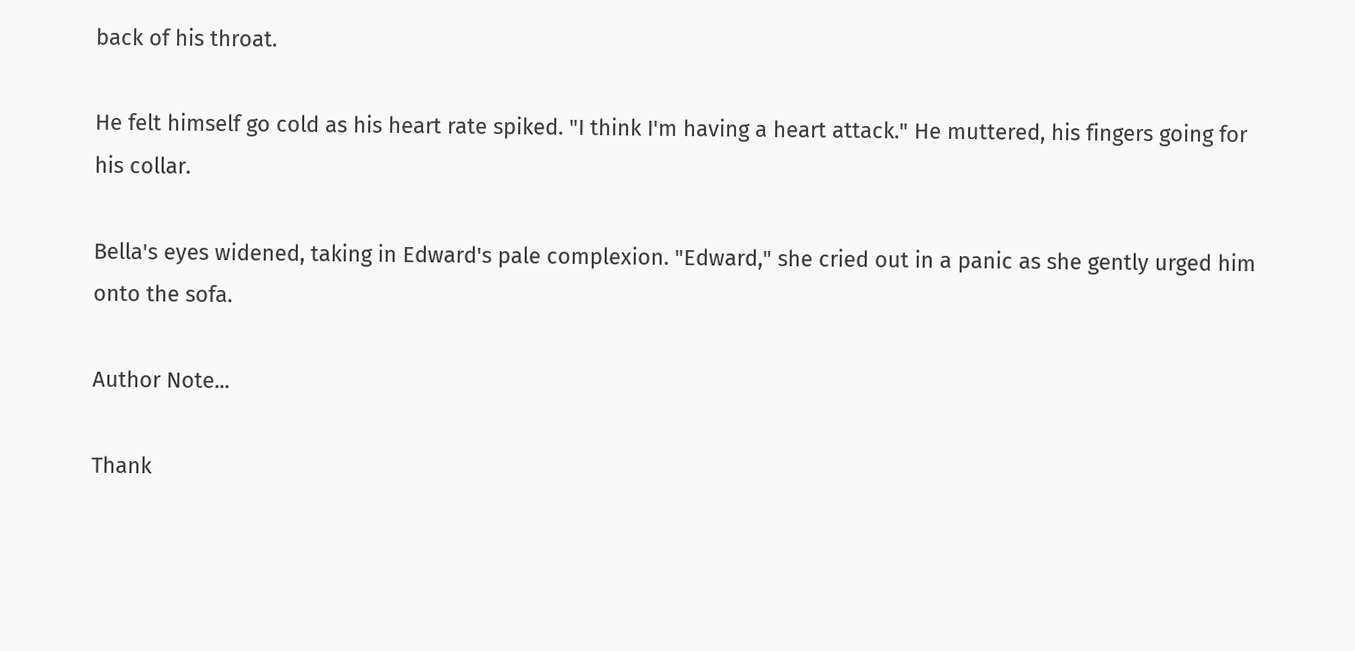back of his throat.

He felt himself go cold as his heart rate spiked. "I think I'm having a heart attack." He muttered, his fingers going for his collar.

Bella's eyes widened, taking in Edward's pale complexion. "Edward," she cried out in a panic as she gently urged him onto the sofa.

Author Note...

Thank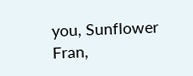you, Sunflower Fran,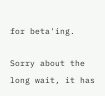for beta'ing.

Sorry about the long wait, it has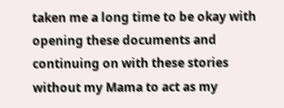taken me a long time to be okay with opening these documents and continuing on with these stories without my Mama to act as my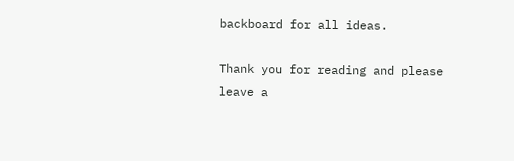backboard for all ideas.

Thank you for reading and please leave a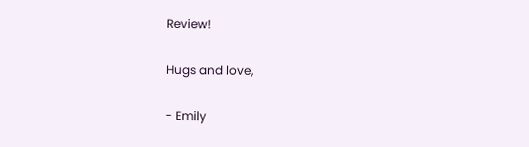Review!

Hugs and love,

- Emily